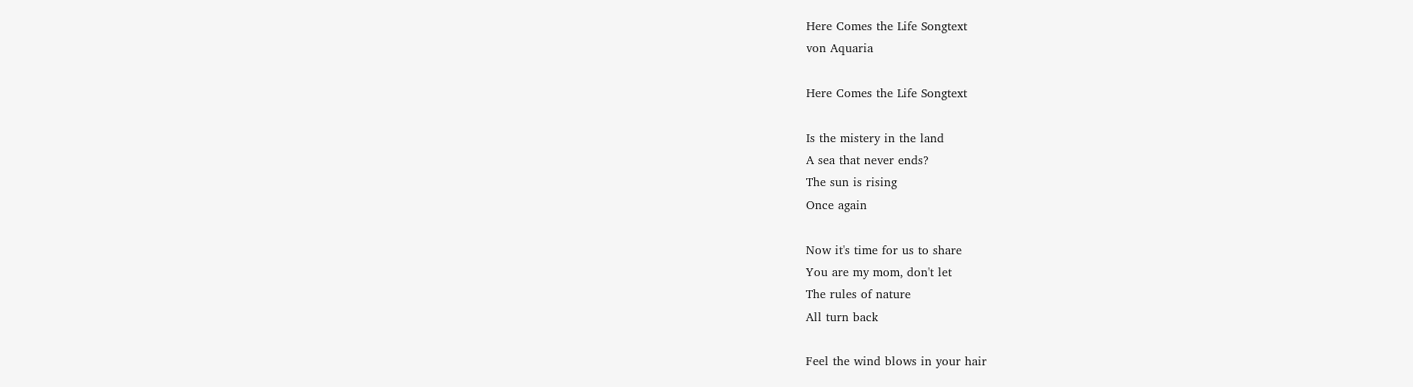Here Comes the Life Songtext
von Aquaria

Here Comes the Life Songtext

Is the mistery in the land
A sea that never ends?
The sun is rising
Once again

Now it's time for us to share
You are my mom, don't let
The rules of nature
All turn back

Feel the wind blows in your hair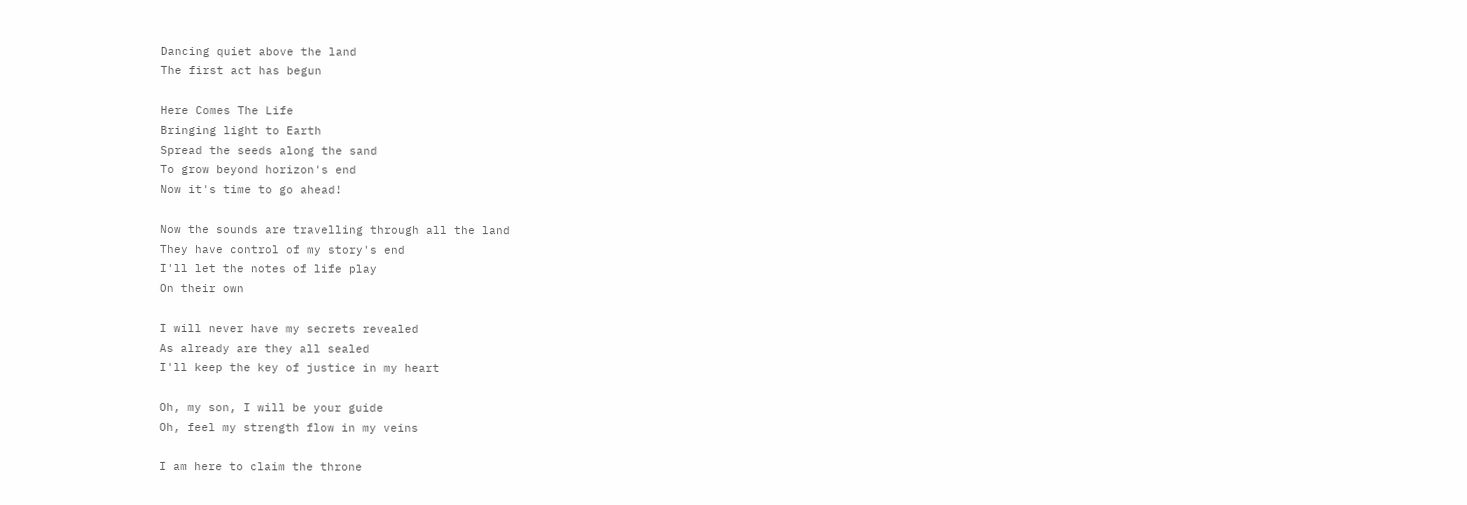Dancing quiet above the land
The first act has begun

Here Comes The Life
Bringing light to Earth
Spread the seeds along the sand
To grow beyond horizon's end
Now it's time to go ahead!

Now the sounds are travelling through all the land
They have control of my story's end
I'll let the notes of life play
On their own

I will never have my secrets revealed
As already are they all sealed
I'll keep the key of justice in my heart

Oh, my son, I will be your guide
Oh, feel my strength flow in my veins

I am here to claim the throne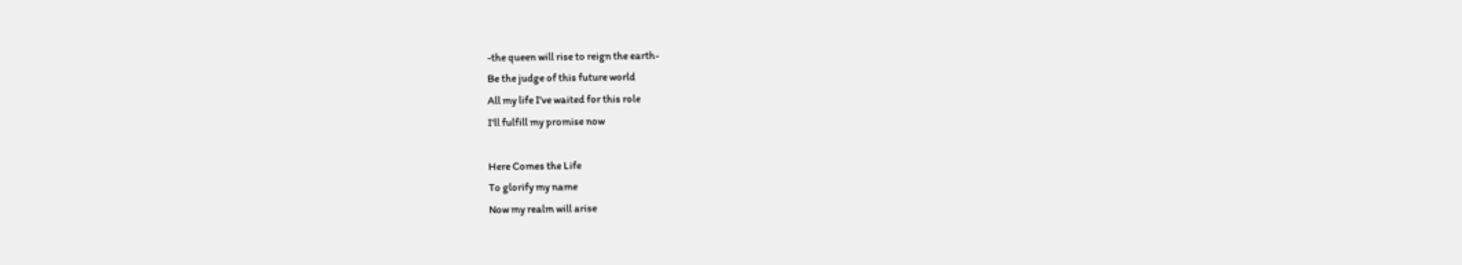-the queen will rise to reign the earth-
Be the judge of this future world
All my life I've waited for this role
I'll fulfill my promise now

Here Comes the Life
To glorify my name
Now my realm will arise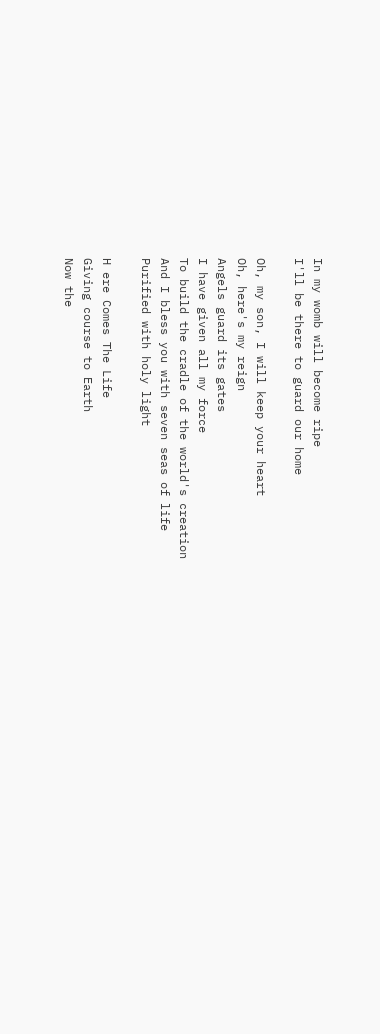In my womb will become ripe
I'll be there to guard our home

Oh, my son, I will keep your heart
Oh, here's my reign
Angels guard its gates
I have given all my force
To build the cradle of the world's creation
And I bless you with seven seas of life
Purified with holy light

H ere Comes The Life
Giving course to Earth
Now the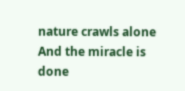nature crawls alone
And the miracle is done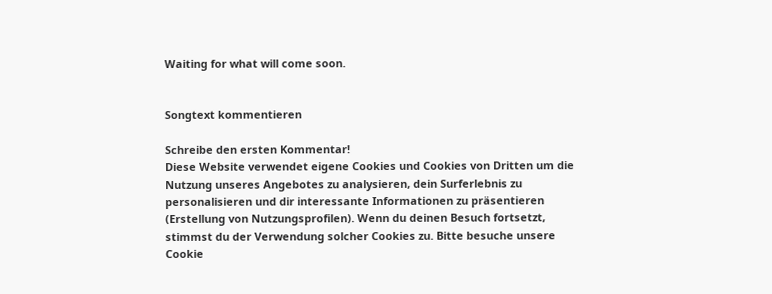Waiting for what will come soon.


Songtext kommentieren

Schreibe den ersten Kommentar!
Diese Website verwendet eigene Cookies und Cookies von Dritten um die Nutzung unseres Angebotes zu analysieren, dein Surferlebnis zu personalisieren und dir interessante Informationen zu präsentieren (Erstellung von Nutzungsprofilen). Wenn du deinen Besuch fortsetzt, stimmst du der Verwendung solcher Cookies zu. Bitte besuche unsere Cookie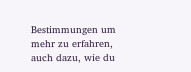Bestimmungen um mehr zu erfahren, auch dazu, wie du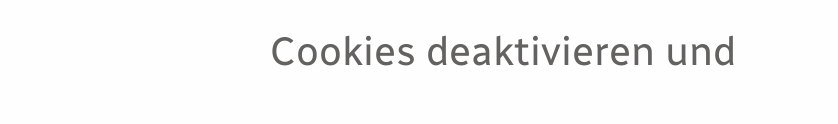Cookies deaktivieren und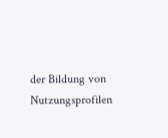der Bildung von Nutzungsprofilen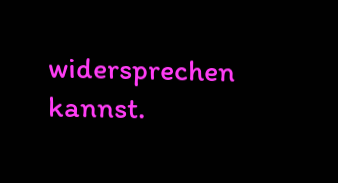widersprechen kannst.